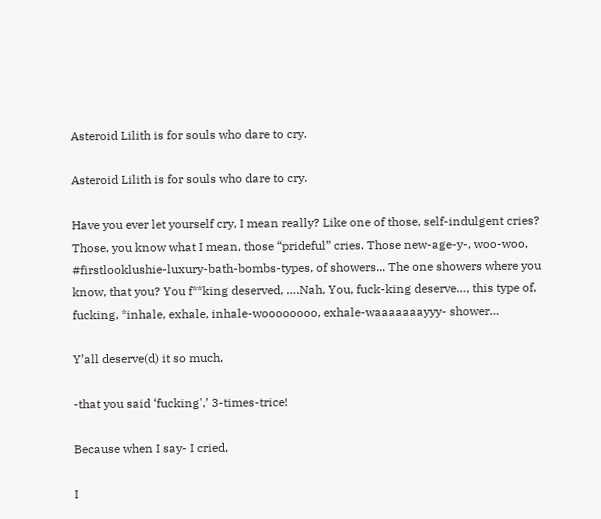Asteroid Lilith is for souls who dare to cry.

Asteroid Lilith is for souls who dare to cry.

Have you ever let yourself cry, I mean really? Like one of those, self-indulgent cries? Those, you know what I mean, those “prideful” cries. Those new-age-y-, woo-woo, #firstlooklushie-luxury-bath-bombs-types, of showers... The one showers where you know, that you? You f**king deserved, ….Nah, You, fuck-king deserve…, this type of, fucking, *inhale, exhale, inhale-woooooooo, exhale-waaaaaaayyy- shower…

Y’all deserve(d) it so much,

-that you said ‘fucking',’ 3-times-trice!

Because when I say- I cried,

I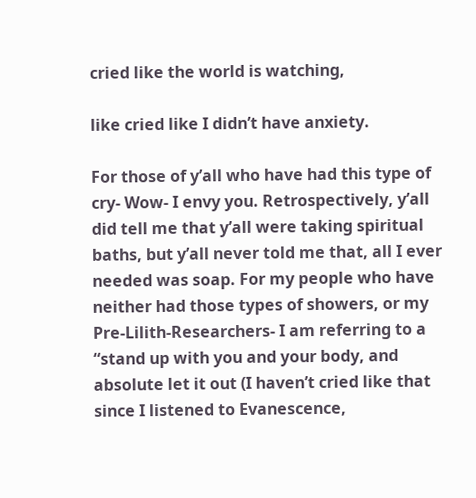cried like the world is watching,

like cried like I didn’t have anxiety.

For those of y’all who have had this type of cry- Wow- I envy you. Retrospectively, y’all did tell me that y’all were taking spiritual baths, but y’all never told me that, all I ever needed was soap. For my people who have neither had those types of showers, or my Pre-Lilith-Researchers- I am referring to a “stand up with you and your body, and absolute let it out (I haven’t cried like that since I listened to Evanescence,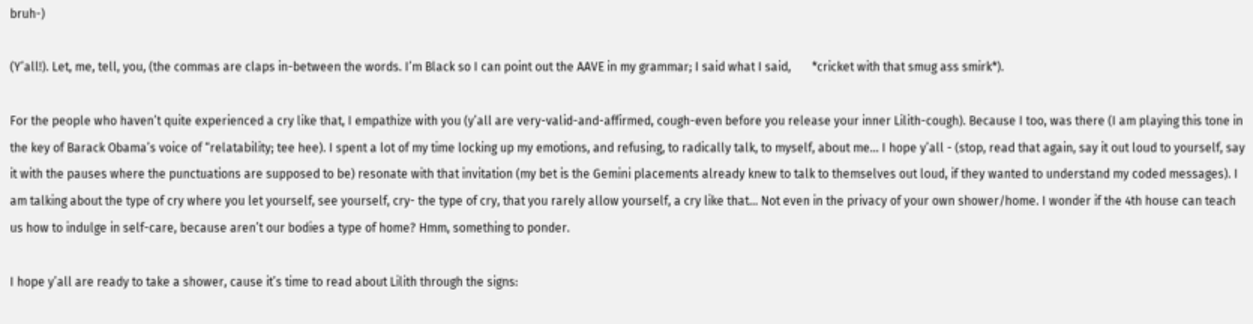bruh-)

(Y’all!). Let, me, tell, you, (the commas are claps in-between the words. I’m Black so I can point out the AAVE in my grammar; I said what I said,       *cricket with that smug ass smirk*).

For the people who haven’t quite experienced a cry like that, I empathize with you (y’all are very-valid-and-affirmed, cough-even before you release your inner Lilith-cough). Because I too, was there (I am playing this tone in the key of Barack Obama’s voice of “relatability; tee hee). I spent a lot of my time locking up my emotions, and refusing, to radically talk, to myself, about me... I hope y’all - (stop, read that again, say it out loud to yourself, say it with the pauses where the punctuations are supposed to be) resonate with that invitation (my bet is the Gemini placements already knew to talk to themselves out loud, if they wanted to understand my coded messages). I am talking about the type of cry where you let yourself, see yourself, cry- the type of cry, that you rarely allow yourself, a cry like that… Not even in the privacy of your own shower/home. I wonder if the 4th house can teach us how to indulge in self-care, because aren’t our bodies a type of home? Hmm, something to ponder.

I hope y’all are ready to take a shower, cause it’s time to read about Lilith through the signs: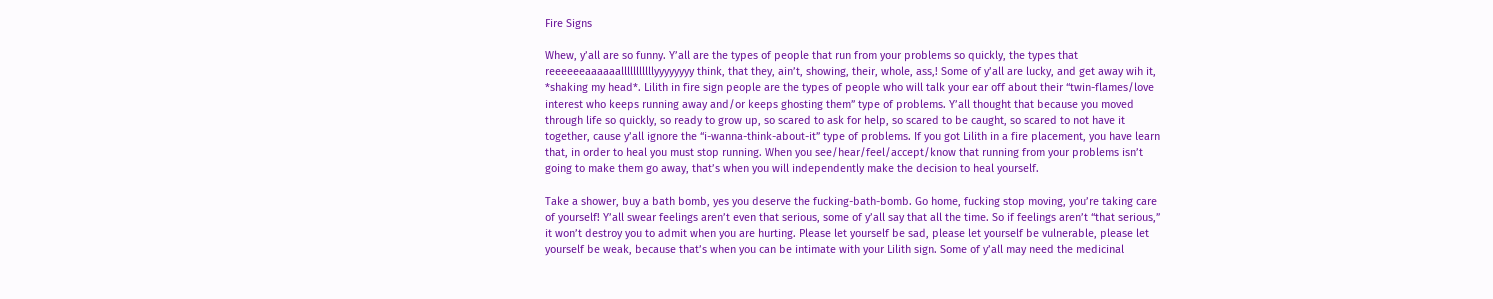Fire Signs

Whew, y’all are so funny. Y’all are the types of people that run from your problems so quickly, the types that reeeeeeaaaaaalllllllllllyyyyyyyy think, that they, ain’t, showing, their, whole, ass,! Some of y’all are lucky, and get away wih it, *shaking my head*. Lilith in fire sign people are the types of people who will talk your ear off about their “twin-flames/love interest who keeps running away and/or keeps ghosting them” type of problems. Y’all thought that because you moved through life so quickly, so ready to grow up, so scared to ask for help, so scared to be caught, so scared to not have it together, cause y’all ignore the “i-wanna-think-about-it” type of problems. If you got Lilith in a fire placement, you have learn that, in order to heal you must stop running. When you see/hear/feel/accept/know that running from your problems isn’t going to make them go away, that’s when you will independently make the decision to heal yourself.

Take a shower, buy a bath bomb, yes you deserve the fucking-bath-bomb. Go home, fucking stop moving, you’re taking care of yourself! Y’all swear feelings aren’t even that serious, some of y’all say that all the time. So if feelings aren’t “that serious,” it won’t destroy you to admit when you are hurting. Please let yourself be sad, please let yourself be vulnerable, please let yourself be weak, because that’s when you can be intimate with your Lilith sign. Some of y’all may need the medicinal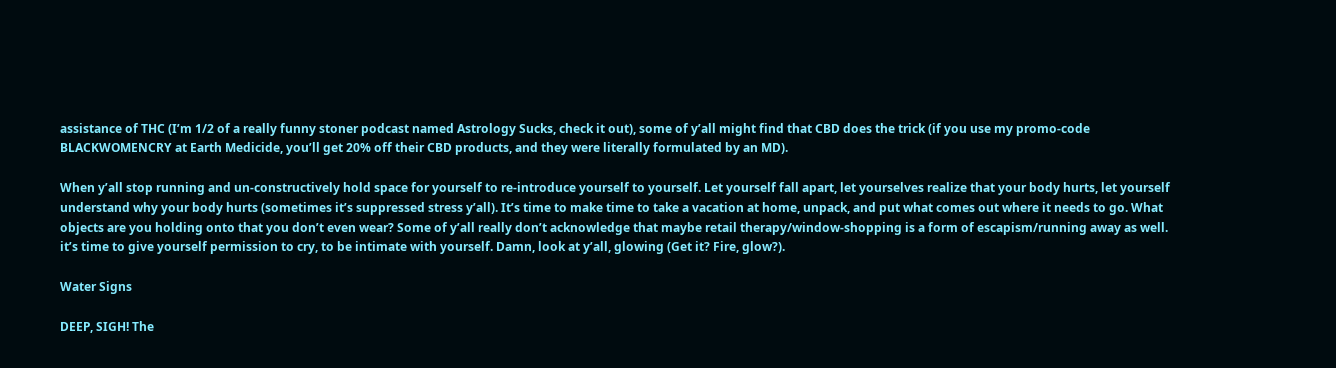assistance of THC (I’m 1/2 of a really funny stoner podcast named Astrology Sucks, check it out), some of y’all might find that CBD does the trick (if you use my promo-code BLACKWOMENCRY at Earth Medicide, you’ll get 20% off their CBD products, and they were literally formulated by an MD).

When y’all stop running and un-constructively hold space for yourself to re-introduce yourself to yourself. Let yourself fall apart, let yourselves realize that your body hurts, let yourself understand why your body hurts (sometimes it’s suppressed stress y’all). It’s time to make time to take a vacation at home, unpack, and put what comes out where it needs to go. What objects are you holding onto that you don’t even wear? Some of y’all really don’t acknowledge that maybe retail therapy/window-shopping is a form of escapism/running away as well. it’s time to give yourself permission to cry, to be intimate with yourself. Damn, look at y’all, glowing (Get it? Fire, glow?).

Water Signs

DEEP, SIGH! The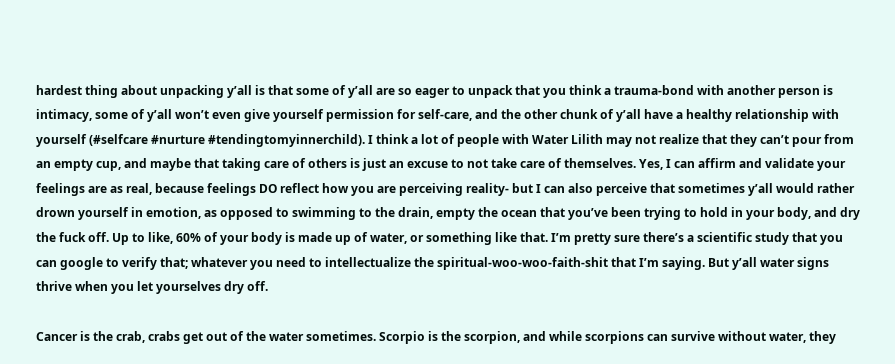hardest thing about unpacking y’all is that some of y’all are so eager to unpack that you think a trauma-bond with another person is intimacy, some of y’all won’t even give yourself permission for self-care, and the other chunk of y’all have a healthy relationship with yourself (#selfcare #nurture #tendingtomyinnerchild). I think a lot of people with Water Lilith may not realize that they can’t pour from an empty cup, and maybe that taking care of others is just an excuse to not take care of themselves. Yes, I can affirm and validate your feelings are as real, because feelings DO reflect how you are perceiving reality- but I can also perceive that sometimes y’all would rather drown yourself in emotion, as opposed to swimming to the drain, empty the ocean that you’ve been trying to hold in your body, and dry the fuck off. Up to like, 60% of your body is made up of water, or something like that. I’m pretty sure there’s a scientific study that you can google to verify that; whatever you need to intellectualize the spiritual-woo-woo-faith-shit that I’m saying. But y’all water signs thrive when you let yourselves dry off.

Cancer is the crab, crabs get out of the water sometimes. Scorpio is the scorpion, and while scorpions can survive without water, they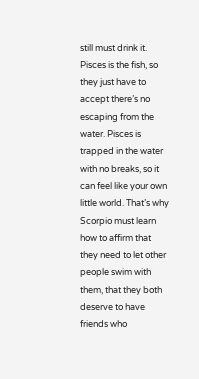still must drink it. Pisces is the fish, so they just have to accept there’s no escaping from the water. Pisces is trapped in the water with no breaks, so it can feel like your own little world. That’s why Scorpio must learn how to affirm that they need to let other people swim with them, that they both deserve to have friends who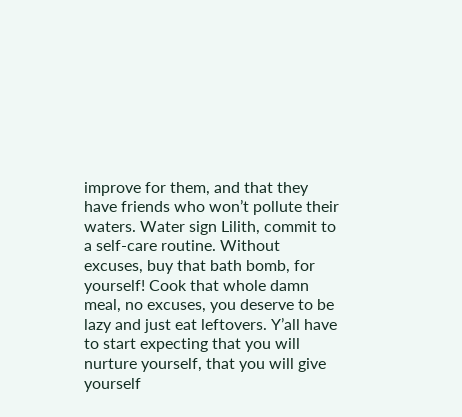improve for them, and that they have friends who won’t pollute their waters. Water sign Lilith, commit to a self-care routine. Without excuses, buy that bath bomb, for yourself! Cook that whole damn meal, no excuses, you deserve to be lazy and just eat leftovers. Y’all have to start expecting that you will nurture yourself, that you will give yourself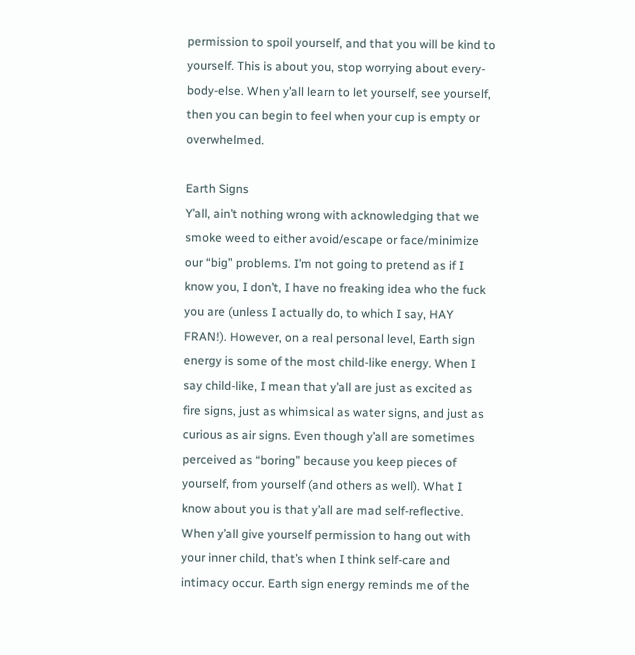permission to spoil yourself, and that you will be kind to yourself. This is about you, stop worrying about every-body-else. When y’all learn to let yourself, see yourself, then you can begin to feel when your cup is empty or overwhelmed.

Earth Signs
Y’all, ain’t nothing wrong with acknowledging that we smoke weed to either avoid/escape or face/minimize our “big” problems. I’m not going to pretend as if I know you, I don’t, I have no freaking idea who the fuck you are (unless I actually do, to which I say, HAY FRAN!). However, on a real personal level, Earth sign energy is some of the most child-like energy. When I say child-like, I mean that y’all are just as excited as fire signs, just as whimsical as water signs, and just as curious as air signs. Even though y’all are sometimes perceived as “boring” because you keep pieces of yourself, from yourself (and others as well). What I know about you is that y’all are mad self-reflective. When y’all give yourself permission to hang out with your inner child, that’s when I think self-care and intimacy occur. Earth sign energy reminds me of the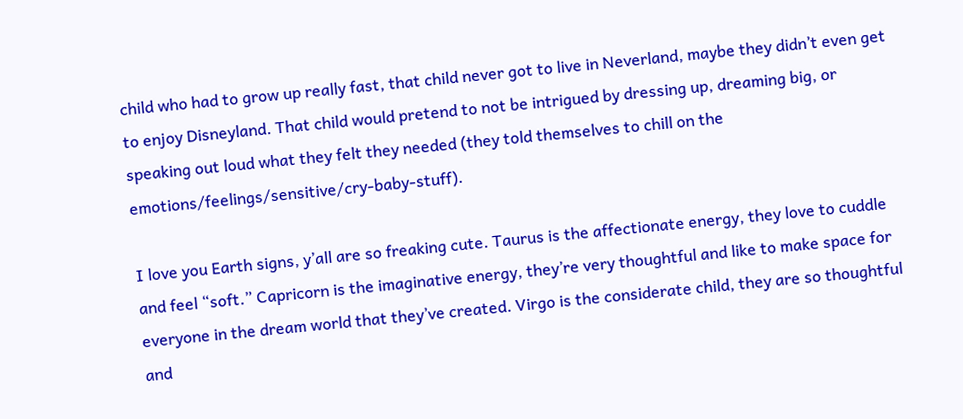child who had to grow up really fast, that child never got to live in Neverland, maybe they didn’t even get to enjoy Disneyland. That child would pretend to not be intrigued by dressing up, dreaming big, or speaking out loud what they felt they needed (they told themselves to chill on the emotions/feelings/sensitive/cry-baby-stuff).

I love you Earth signs, y’all are so freaking cute. Taurus is the affectionate energy, they love to cuddle and feel “soft.” Capricorn is the imaginative energy, they’re very thoughtful and like to make space for everyone in the dream world that they’ve created. Virgo is the considerate child, they are so thoughtful and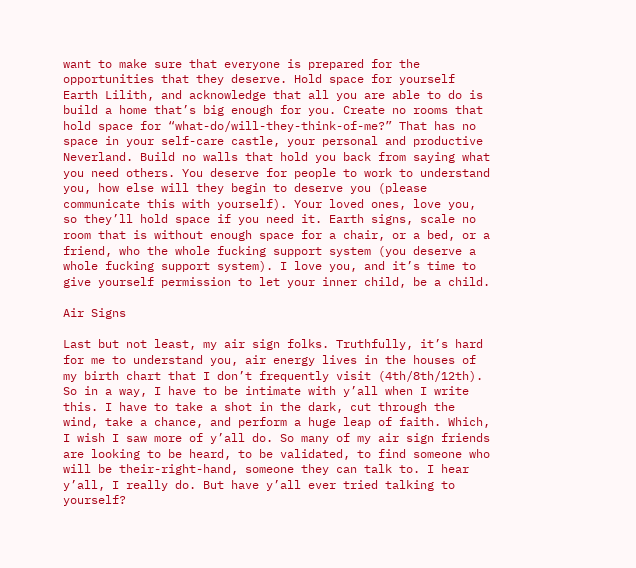want to make sure that everyone is prepared for the opportunities that they deserve. Hold space for yourself Earth Lilith, and acknowledge that all you are able to do is build a home that’s big enough for you. Create no rooms that hold space for “what-do/will-they-think-of-me?” That has no space in your self-care castle, your personal and productive Neverland. Build no walls that hold you back from saying what you need others. You deserve for people to work to understand you, how else will they begin to deserve you (please communicate this with yourself). Your loved ones, love you, so they’ll hold space if you need it. Earth signs, scale no room that is without enough space for a chair, or a bed, or a friend, who the whole fucking support system (you deserve a whole fucking support system). I love you, and it’s time to give yourself permission to let your inner child, be a child.

Air Signs

Last but not least, my air sign folks. Truthfully, it’s hard for me to understand you, air energy lives in the houses of my birth chart that I don’t frequently visit (4th/8th/12th). So in a way, I have to be intimate with y’all when I write this. I have to take a shot in the dark, cut through the wind, take a chance, and perform a huge leap of faith. Which, I wish I saw more of y’all do. So many of my air sign friends are looking to be heard, to be validated, to find someone who will be their-right-hand, someone they can talk to. I hear y’all, I really do. But have y’all ever tried talking to yourself?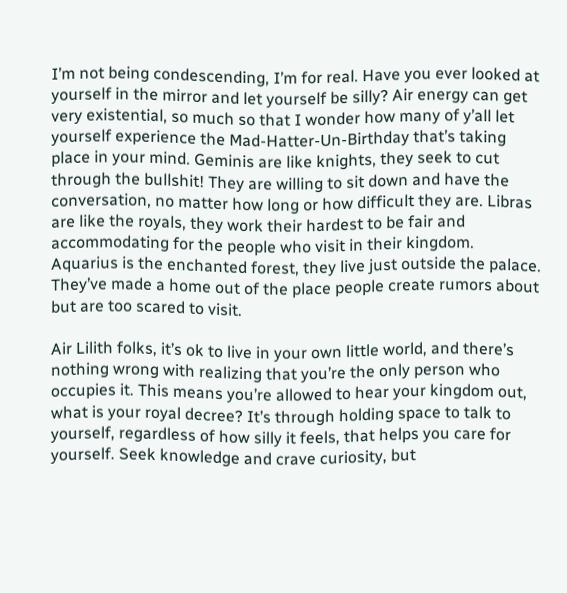I’m not being condescending, I’m for real. Have you ever looked at yourself in the mirror and let yourself be silly? Air energy can get very existential, so much so that I wonder how many of y’all let yourself experience the Mad-Hatter-Un-Birthday that’s taking place in your mind. Geminis are like knights, they seek to cut through the bullshit! They are willing to sit down and have the conversation, no matter how long or how difficult they are. Libras are like the royals, they work their hardest to be fair and accommodating for the people who visit in their kingdom. Aquarius is the enchanted forest, they live just outside the palace. They’ve made a home out of the place people create rumors about but are too scared to visit.

Air Lilith folks, it’s ok to live in your own little world, and there’s nothing wrong with realizing that you’re the only person who occupies it. This means you’re allowed to hear your kingdom out, what is your royal decree? It’s through holding space to talk to yourself, regardless of how silly it feels, that helps you care for yourself. Seek knowledge and crave curiosity, but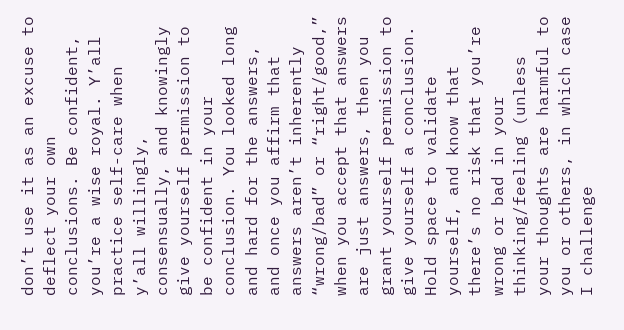don’t use it as an excuse to deflect your own conclusions. Be confident, you’re a wise royal. Y’all practice self-care when y’all willingly, consensually, and knowingly give yourself permission to be confident in your conclusion. You looked long and hard for the answers, and once you affirm that answers aren’t inherently “wrong/bad” or “right/good,” when you accept that answers are just answers, then you grant yourself permission to give yourself a conclusion. Hold space to validate yourself, and know that there’s no risk that you’re wrong or bad in your thinking/feeling (unless your thoughts are harmful to you or others, in which case I challenge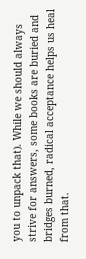you to unpack that). While we should always strive for answers, some books are buried and bridges burned, radical acceptance helps us heal from that.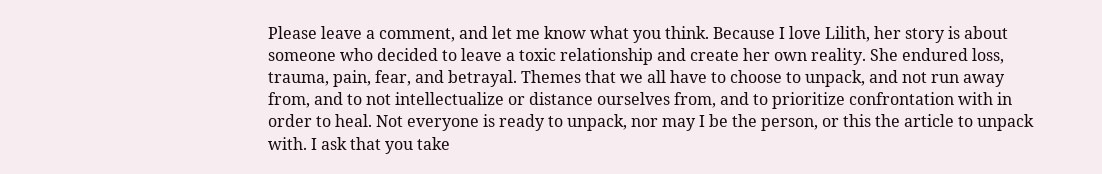Please leave a comment, and let me know what you think. Because I love Lilith, her story is about someone who decided to leave a toxic relationship and create her own reality. She endured loss, trauma, pain, fear, and betrayal. Themes that we all have to choose to unpack, and not run away from, and to not intellectualize or distance ourselves from, and to prioritize confrontation with in order to heal. Not everyone is ready to unpack, nor may I be the person, or this the article to unpack with. I ask that you take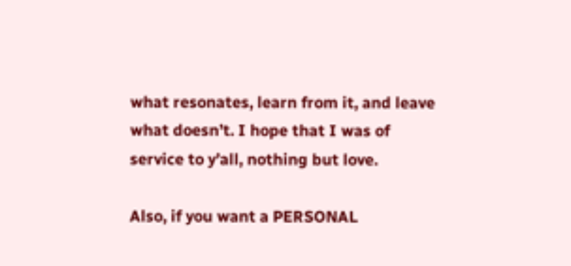what resonates, learn from it, and leave what doesn’t. I hope that I was of service to y’all, nothing but love.

Also, if you want a PERSONAL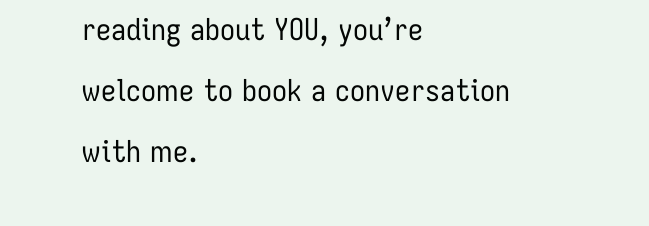reading about YOU, you’re welcome to book a conversation with me.